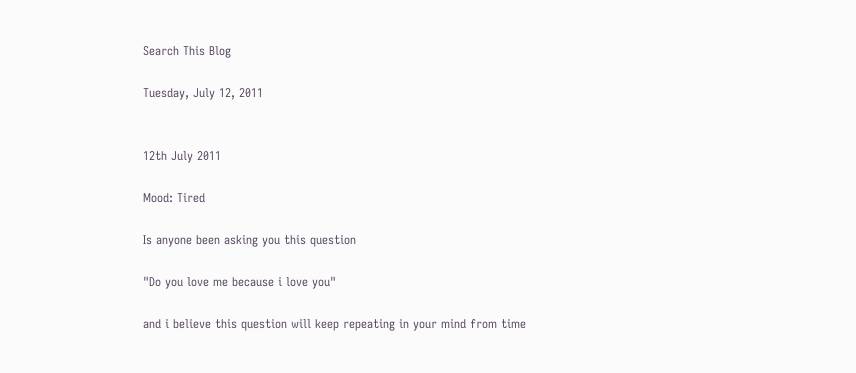Search This Blog

Tuesday, July 12, 2011


12th July 2011

Mood: Tired

Is anyone been asking you this question

"Do you love me because i love you"

and i believe this question will keep repeating in your mind from time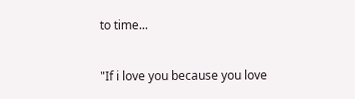to time...

"If i love you because you love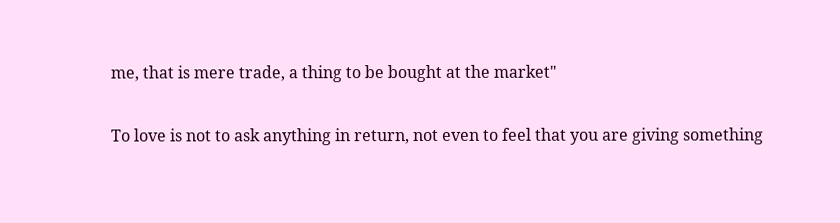me, that is mere trade, a thing to be bought at the market"

To love is not to ask anything in return, not even to feel that you are giving something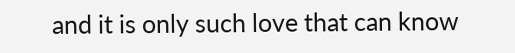and it is only such love that can know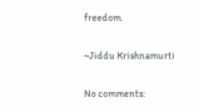freedom.

~Jiddu Krishnamurti

No comments: